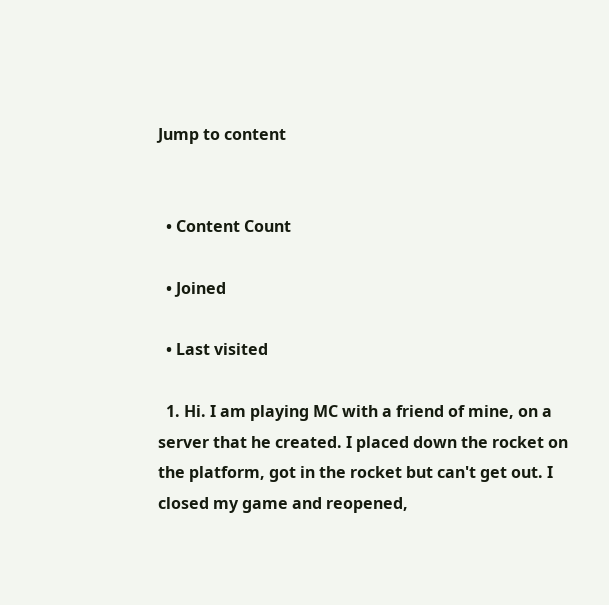Jump to content


  • Content Count

  • Joined

  • Last visited

  1. Hi. I am playing MC with a friend of mine, on a server that he created. I placed down the rocket on the platform, got in the rocket but can't get out. I closed my game and reopened,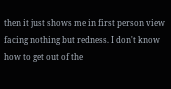then it just shows me in first person view facing nothing but redness. I don't know how to get out of the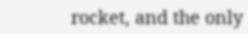rocket, and the only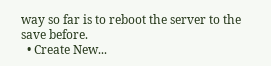way so far is to reboot the server to the save before.
  • Create New...